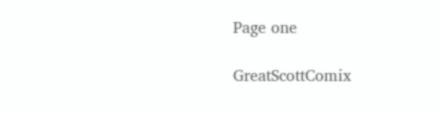Page one

GreatScottComix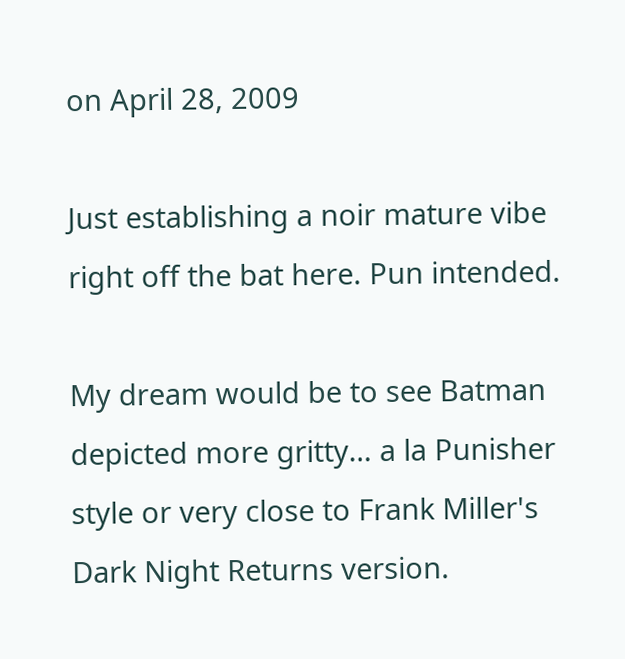on April 28, 2009

Just establishing a noir mature vibe right off the bat here. Pun intended.

My dream would be to see Batman depicted more gritty… a la Punisher style or very close to Frank Miller's Dark Night Returns version.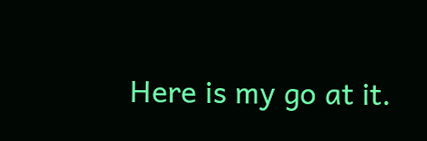Here is my go at it.